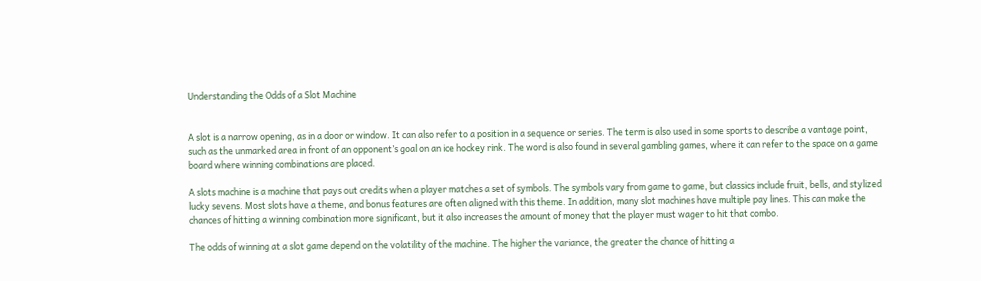Understanding the Odds of a Slot Machine


A slot is a narrow opening, as in a door or window. It can also refer to a position in a sequence or series. The term is also used in some sports to describe a vantage point, such as the unmarked area in front of an opponent’s goal on an ice hockey rink. The word is also found in several gambling games, where it can refer to the space on a game board where winning combinations are placed.

A slots machine is a machine that pays out credits when a player matches a set of symbols. The symbols vary from game to game, but classics include fruit, bells, and stylized lucky sevens. Most slots have a theme, and bonus features are often aligned with this theme. In addition, many slot machines have multiple pay lines. This can make the chances of hitting a winning combination more significant, but it also increases the amount of money that the player must wager to hit that combo.

The odds of winning at a slot game depend on the volatility of the machine. The higher the variance, the greater the chance of hitting a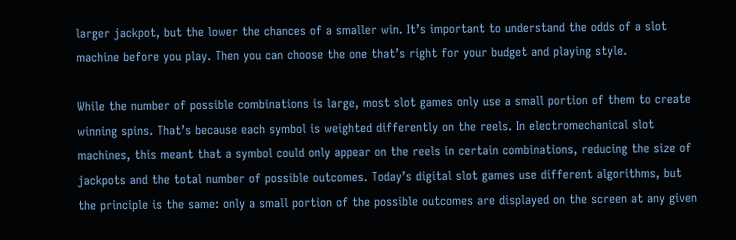larger jackpot, but the lower the chances of a smaller win. It’s important to understand the odds of a slot machine before you play. Then you can choose the one that’s right for your budget and playing style.

While the number of possible combinations is large, most slot games only use a small portion of them to create winning spins. That’s because each symbol is weighted differently on the reels. In electromechanical slot machines, this meant that a symbol could only appear on the reels in certain combinations, reducing the size of jackpots and the total number of possible outcomes. Today’s digital slot games use different algorithms, but the principle is the same: only a small portion of the possible outcomes are displayed on the screen at any given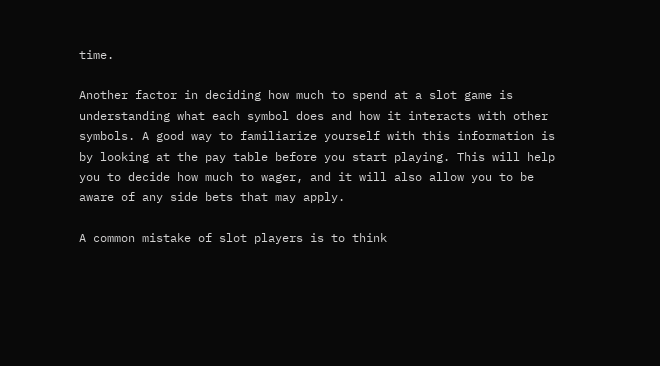time.

Another factor in deciding how much to spend at a slot game is understanding what each symbol does and how it interacts with other symbols. A good way to familiarize yourself with this information is by looking at the pay table before you start playing. This will help you to decide how much to wager, and it will also allow you to be aware of any side bets that may apply.

A common mistake of slot players is to think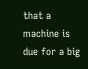that a machine is due for a big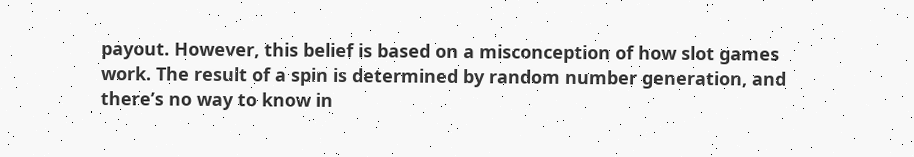payout. However, this belief is based on a misconception of how slot games work. The result of a spin is determined by random number generation, and there’s no way to know in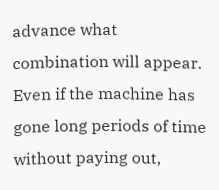advance what combination will appear. Even if the machine has gone long periods of time without paying out,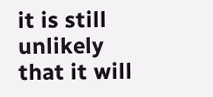it is still unlikely that it will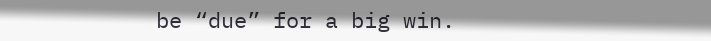be “due” for a big win.